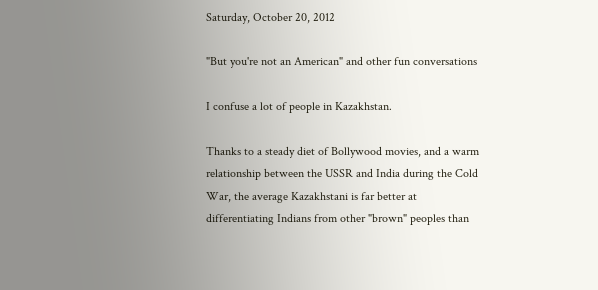Saturday, October 20, 2012

"But you're not an American" and other fun conversations

I confuse a lot of people in Kazakhstan.

Thanks to a steady diet of Bollywood movies, and a warm relationship between the USSR and India during the Cold War, the average Kazakhstani is far better at differentiating Indians from other "brown" peoples than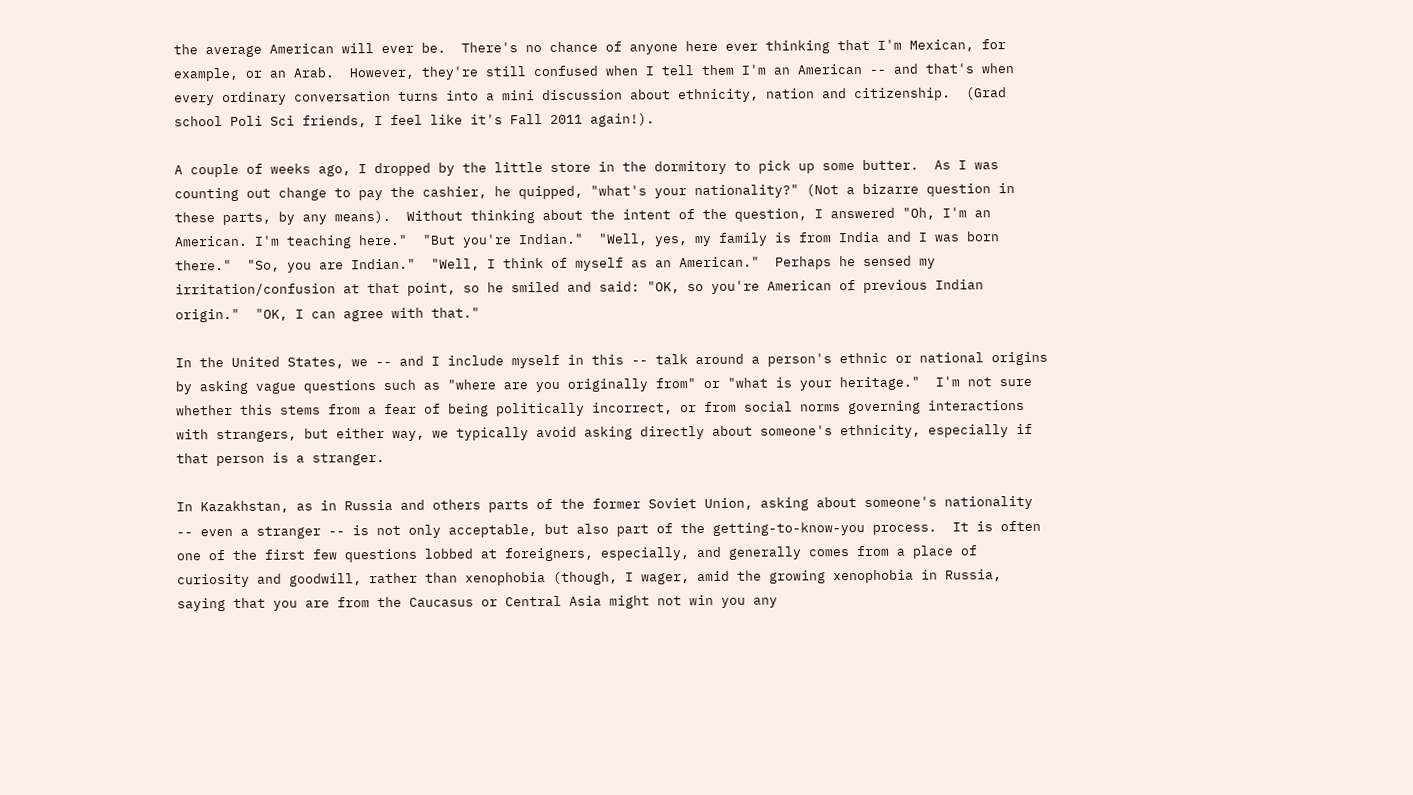the average American will ever be.  There's no chance of anyone here ever thinking that I'm Mexican, for example, or an Arab.  However, they're still confused when I tell them I'm an American -- and that's when every ordinary conversation turns into a mini discussion about ethnicity, nation and citizenship.  (Grad school Poli Sci friends, I feel like it's Fall 2011 again!).

A couple of weeks ago, I dropped by the little store in the dormitory to pick up some butter.  As I was counting out change to pay the cashier, he quipped, "what's your nationality?" (Not a bizarre question in these parts, by any means).  Without thinking about the intent of the question, I answered "Oh, I'm an American. I'm teaching here."  "But you're Indian."  "Well, yes, my family is from India and I was born there."  "So, you are Indian."  "Well, I think of myself as an American."  Perhaps he sensed my irritation/confusion at that point, so he smiled and said: "OK, so you're American of previous Indian origin."  "OK, I can agree with that."

In the United States, we -- and I include myself in this -- talk around a person's ethnic or national origins by asking vague questions such as "where are you originally from" or "what is your heritage."  I'm not sure whether this stems from a fear of being politically incorrect, or from social norms governing interactions with strangers, but either way, we typically avoid asking directly about someone's ethnicity, especially if that person is a stranger.

In Kazakhstan, as in Russia and others parts of the former Soviet Union, asking about someone's nationality -- even a stranger -- is not only acceptable, but also part of the getting-to-know-you process.  It is often one of the first few questions lobbed at foreigners, especially, and generally comes from a place of curiosity and goodwill, rather than xenophobia (though, I wager, amid the growing xenophobia in Russia, saying that you are from the Caucasus or Central Asia might not win you any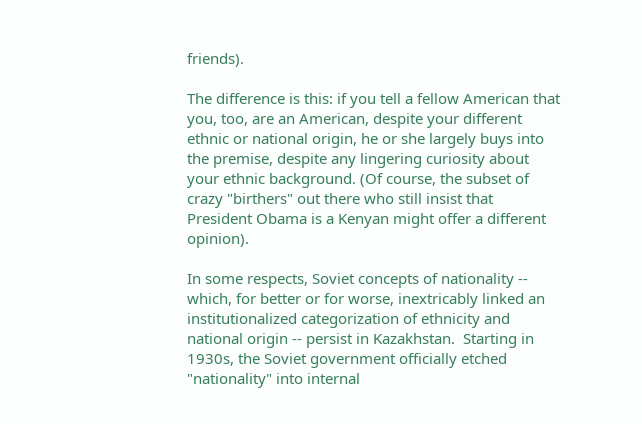friends).

The difference is this: if you tell a fellow American that you, too, are an American, despite your different ethnic or national origin, he or she largely buys into the premise, despite any lingering curiosity about your ethnic background. (Of course, the subset of crazy "birthers" out there who still insist that President Obama is a Kenyan might offer a different opinion).

In some respects, Soviet concepts of nationality -- which, for better or for worse, inextricably linked an institutionalized categorization of ethnicity and national origin -- persist in Kazakhstan.  Starting in 1930s, the Soviet government officially etched "nationality" into internal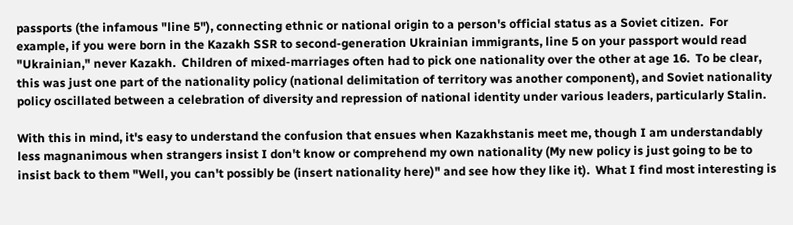passports (the infamous "line 5"), connecting ethnic or national origin to a person's official status as a Soviet citizen.  For example, if you were born in the Kazakh SSR to second-generation Ukrainian immigrants, line 5 on your passport would read "Ukrainian," never Kazakh.  Children of mixed-marriages often had to pick one nationality over the other at age 16.  To be clear, this was just one part of the nationality policy (national delimitation of territory was another component), and Soviet nationality policy oscillated between a celebration of diversity and repression of national identity under various leaders, particularly Stalin.

With this in mind, it's easy to understand the confusion that ensues when Kazakhstanis meet me, though I am understandably less magnanimous when strangers insist I don't know or comprehend my own nationality (My new policy is just going to be to insist back to them "Well, you can't possibly be (insert nationality here)" and see how they like it).  What I find most interesting is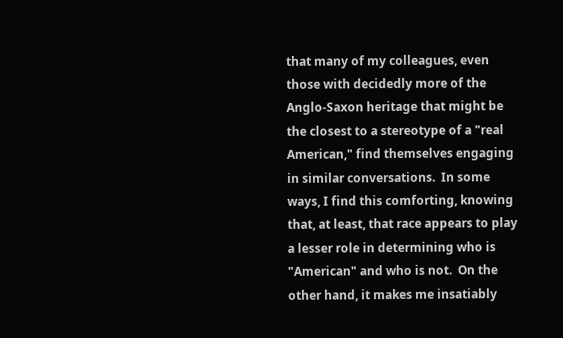that many of my colleagues, even those with decidedly more of the Anglo-Saxon heritage that might be the closest to a stereotype of a "real American," find themselves engaging in similar conversations.  In some ways, I find this comforting, knowing that, at least, that race appears to play a lesser role in determining who is "American" and who is not.  On the other hand, it makes me insatiably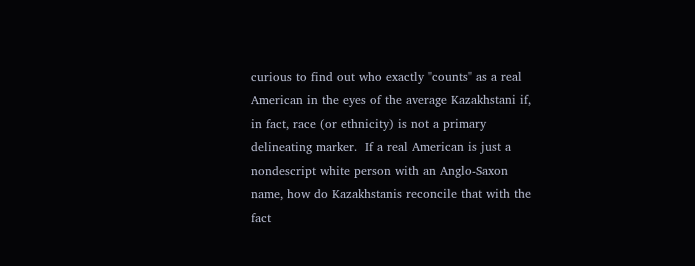curious to find out who exactly "counts" as a real American in the eyes of the average Kazakhstani if, in fact, race (or ethnicity) is not a primary delineating marker.  If a real American is just a nondescript white person with an Anglo-Saxon name, how do Kazakhstanis reconcile that with the fact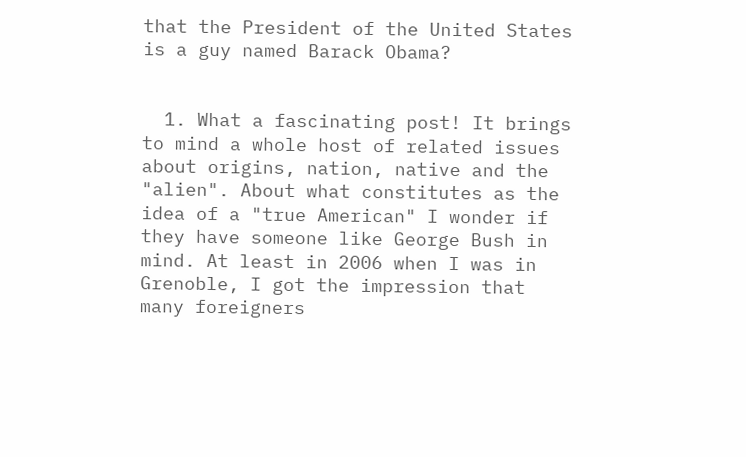that the President of the United States is a guy named Barack Obama?


  1. What a fascinating post! It brings to mind a whole host of related issues about origins, nation, native and the "alien". About what constitutes as the idea of a "true American" I wonder if they have someone like George Bush in mind. At least in 2006 when I was in Grenoble, I got the impression that many foreigners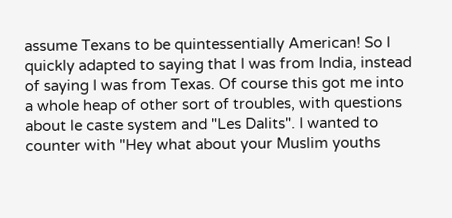assume Texans to be quintessentially American! So I quickly adapted to saying that I was from India, instead of saying I was from Texas. Of course this got me into a whole heap of other sort of troubles, with questions about le caste system and "Les Dalits". I wanted to counter with "Hey what about your Muslim youths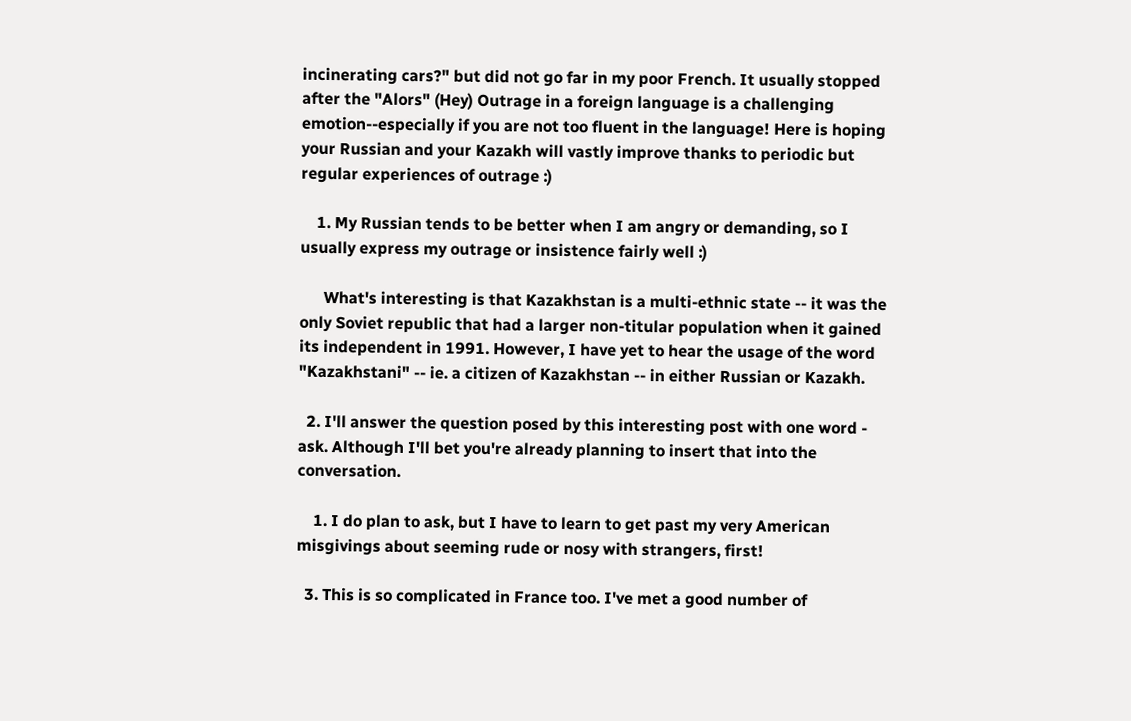incinerating cars?" but did not go far in my poor French. It usually stopped after the "Alors" (Hey) Outrage in a foreign language is a challenging emotion--especially if you are not too fluent in the language! Here is hoping your Russian and your Kazakh will vastly improve thanks to periodic but regular experiences of outrage :)

    1. My Russian tends to be better when I am angry or demanding, so I usually express my outrage or insistence fairly well :)

      What's interesting is that Kazakhstan is a multi-ethnic state -- it was the only Soviet republic that had a larger non-titular population when it gained its independent in 1991. However, I have yet to hear the usage of the word "Kazakhstani" -- ie. a citizen of Kazakhstan -- in either Russian or Kazakh.

  2. I'll answer the question posed by this interesting post with one word - ask. Although I'll bet you're already planning to insert that into the conversation.

    1. I do plan to ask, but I have to learn to get past my very American misgivings about seeming rude or nosy with strangers, first!

  3. This is so complicated in France too. I've met a good number of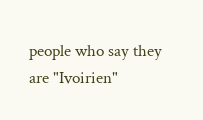people who say they are "Ivoirien"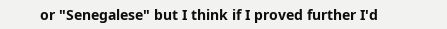or "Senegalese" but I think if I proved further I'd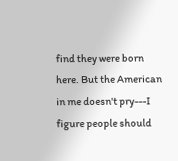find they were born here. But the American in me doesn't pry---I figure people should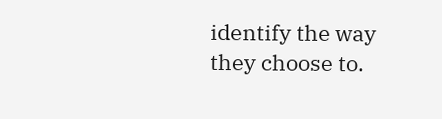identify the way they choose to.